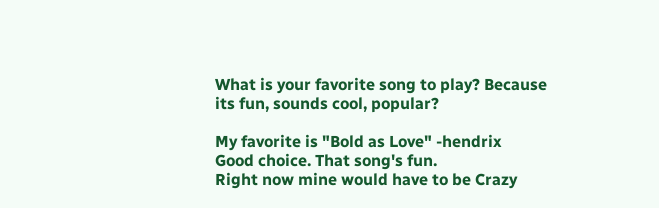What is your favorite song to play? Because its fun, sounds cool, popular?

My favorite is "Bold as Love" -hendrix
Good choice. That song's fun.
Right now mine would have to be Crazy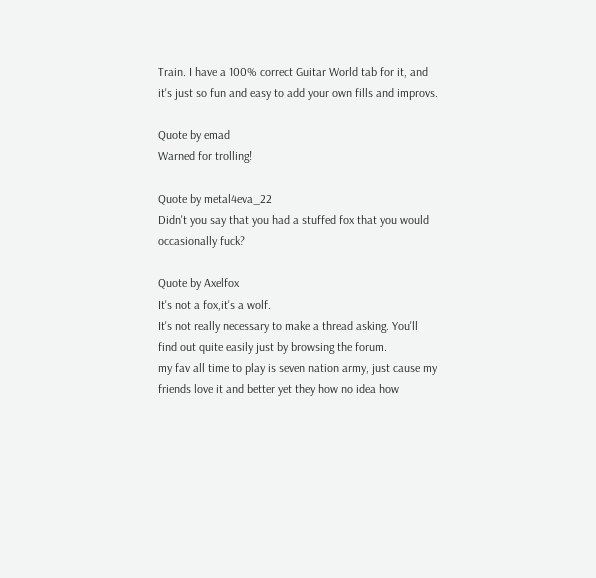Train. I have a 100% correct Guitar World tab for it, and it's just so fun and easy to add your own fills and improvs.

Quote by emad
Warned for trolling!

Quote by metal4eva_22
Didn't you say that you had a stuffed fox that you would occasionally fuck?

Quote by Axelfox
It's not a fox,it's a wolf.
It's not really necessary to make a thread asking. You'll find out quite easily just by browsing the forum.
my fav all time to play is seven nation army, just cause my friends love it and better yet they how no idea how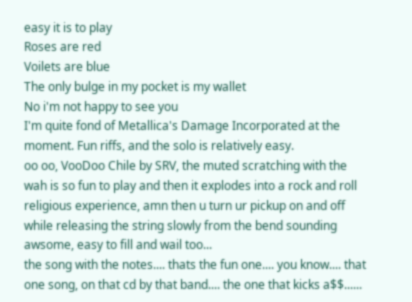easy it is to play
Roses are red
Voilets are blue
The only bulge in my pocket is my wallet
No i'm not happy to see you
I'm quite fond of Metallica's Damage Incorporated at the moment. Fun riffs, and the solo is relatively easy.
oo oo, VooDoo Chile by SRV, the muted scratching with the wah is so fun to play and then it explodes into a rock and roll religious experience, amn then u turn ur pickup on and off while releasing the string slowly from the bend sounding awsome, easy to fill and wail too...
the song with the notes.... thats the fun one.... you know.... that one song, on that cd by that band.... the one that kicks a$$......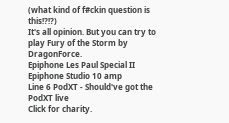(what kind of f#ckin question is this!?!?)
It's all opinion. But you can try to play Fury of the Storm by DragonForce.
Epiphone Les Paul Special II
Epiphone Studio 10 amp
Line 6 PodXT - Should've got the PodXT live
Click for charity.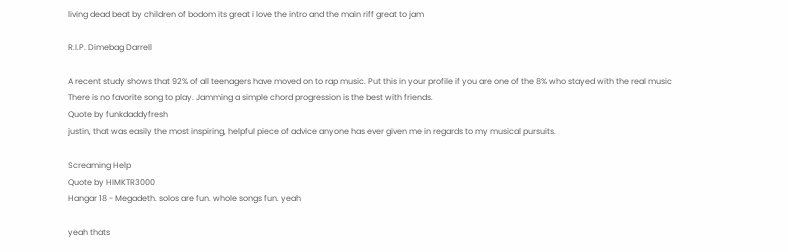living dead beat by children of bodom its great i love the intro and the main riff great to jam

R.I.P. Dimebag Darrell

A recent study shows that 92% of all teenagers have moved on to rap music. Put this in your profile if you are one of the 8% who stayed with the real music
There is no favorite song to play. Jamming a simple chord progression is the best with friends.
Quote by funkdaddyfresh
justin, that was easily the most inspiring, helpful piece of advice anyone has ever given me in regards to my musical pursuits.

Screaming Help
Quote by HIMKTR3000
Hangar 18 - Megadeth. solos are fun. whole songs fun. yeah

yeah thats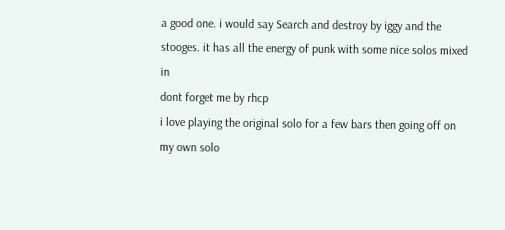a good one. i would say Search and destroy by iggy and the stooges. it has all the energy of punk with some nice solos mixed in
dont forget me by rhcp
i love playing the original solo for a few bars then going off on my own solo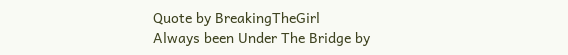Quote by BreakingTheGirl
Always been Under The Bridge by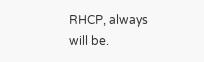RHCP, always will be.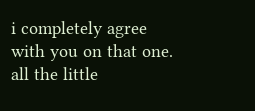i completely agree with you on that one. all the little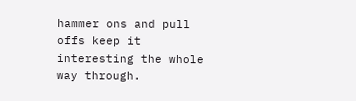hammer ons and pull offs keep it interesting the whole way through.